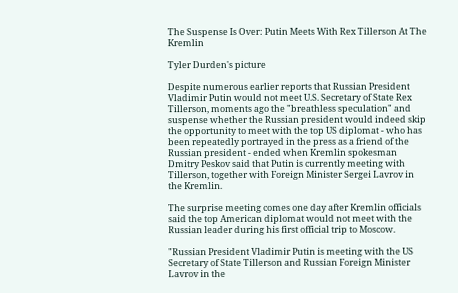The Suspense Is Over: Putin Meets With Rex Tillerson At The Kremlin

Tyler Durden's picture

Despite numerous earlier reports that Russian President Vladimir Putin would not meet U.S. Secretary of State Rex Tillerson, moments ago the "breathless speculation" and suspense whether the Russian president would indeed skip the opportunity to meet with the top US diplomat - who has been repeatedly portrayed in the press as a friend of the Russian president - ended when Kremlin spokesman Dmitry Peskov said that Putin is currently meeting with Tillerson, together with Foreign Minister Sergei Lavrov in the Kremlin.

The surprise meeting comes one day after Kremlin officials said the top American diplomat would not meet with the Russian leader during his first official trip to Moscow.

"Russian President Vladimir Putin is meeting with the US Secretary of State Tillerson and Russian Foreign Minister Lavrov in the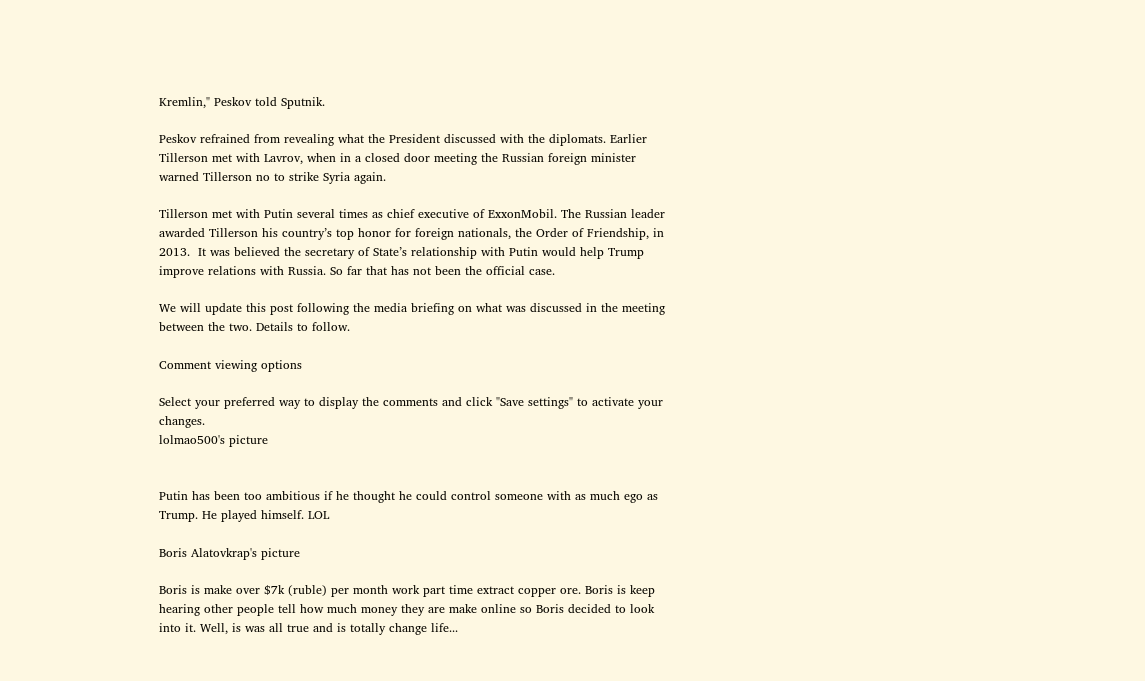Kremlin," Peskov told Sputnik.

Peskov refrained from revealing what the President discussed with the diplomats. Earlier Tillerson met with Lavrov, when in a closed door meeting the Russian foreign minister warned Tillerson no to strike Syria again.

Tillerson met with Putin several times as chief executive of ExxonMobil. The Russian leader awarded Tillerson his country’s top honor for foreign nationals, the Order of Friendship, in 2013.  It was believed the secretary of State’s relationship with Putin would help Trump improve relations with Russia. So far that has not been the official case.

We will update this post following the media briefing on what was discussed in the meeting between the two. Details to follow.

Comment viewing options

Select your preferred way to display the comments and click "Save settings" to activate your changes.
lolmao500's picture


Putin has been too ambitious if he thought he could control someone with as much ego as Trump. He played himself. LOL

Boris Alatovkrap's picture

Boris is make over $7k (ruble) per month work part time extract copper ore. Boris is keep hearing other people tell how much money they are make online so Boris decided to look into it. Well, is was all true and is totally change life...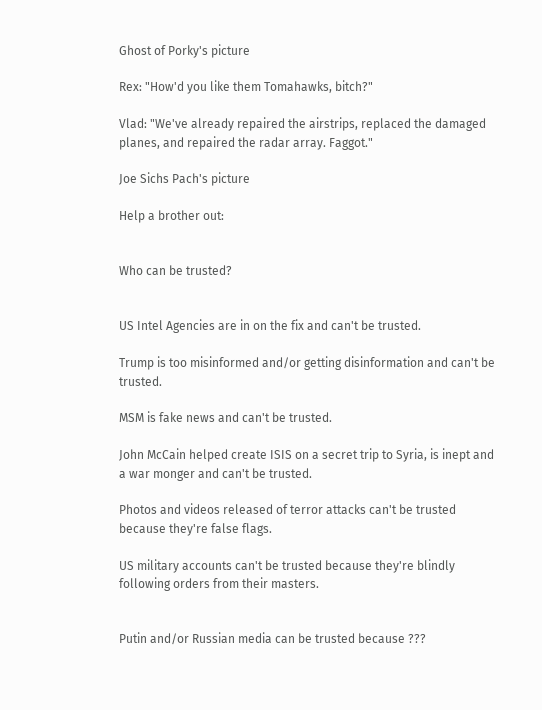Ghost of Porky's picture

Rex: "How'd you like them Tomahawks, bitch?"

Vlad: "We've already repaired the airstrips, replaced the damaged planes, and repaired the radar array. Faggot."

Joe Sichs Pach's picture

Help a brother out:


Who can be trusted?


US Intel Agencies are in on the fix and can't be trusted.

Trump is too misinformed and/or getting disinformation and can't be trusted.

MSM is fake news and can't be trusted.

John McCain helped create ISIS on a secret trip to Syria, is inept and a war monger and can't be trusted.

Photos and videos released of terror attacks can't be trusted because they're false flags.

US military accounts can't be trusted because they're blindly following orders from their masters.


Putin and/or Russian media can be trusted because ???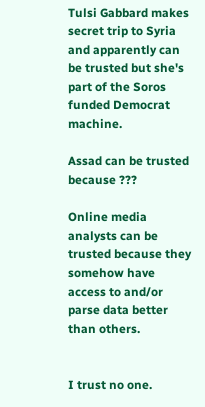Tulsi Gabbard makes secret trip to Syria and apparently can be trusted but she's part of the Soros funded Democrat machine.

Assad can be trusted because ???

Online media analysts can be trusted because they somehow have access to and/or parse data better than others.


I trust no one.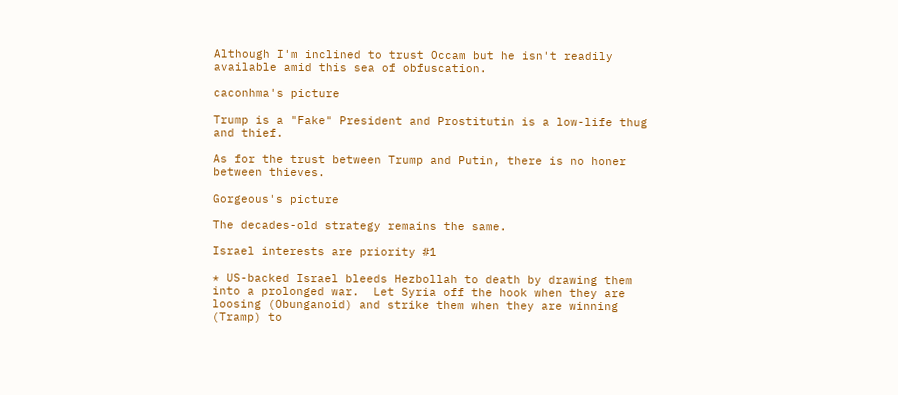Although I'm inclined to trust Occam but he isn't readily available amid this sea of obfuscation.

caconhma's picture

Trump is a "Fake" President and Prostitutin is a low-life thug and thief.

As for the trust between Trump and Putin, there is no honer between thieves.

Gorgeous's picture

The decades-old strategy remains the same.

Israel interests are priority #1

* US-backed Israel bleeds Hezbollah to death by drawing them into a prolonged war.  Let Syria off the hook when they are loosing (Obunganoid) and strike them when they are winning (Tramp) to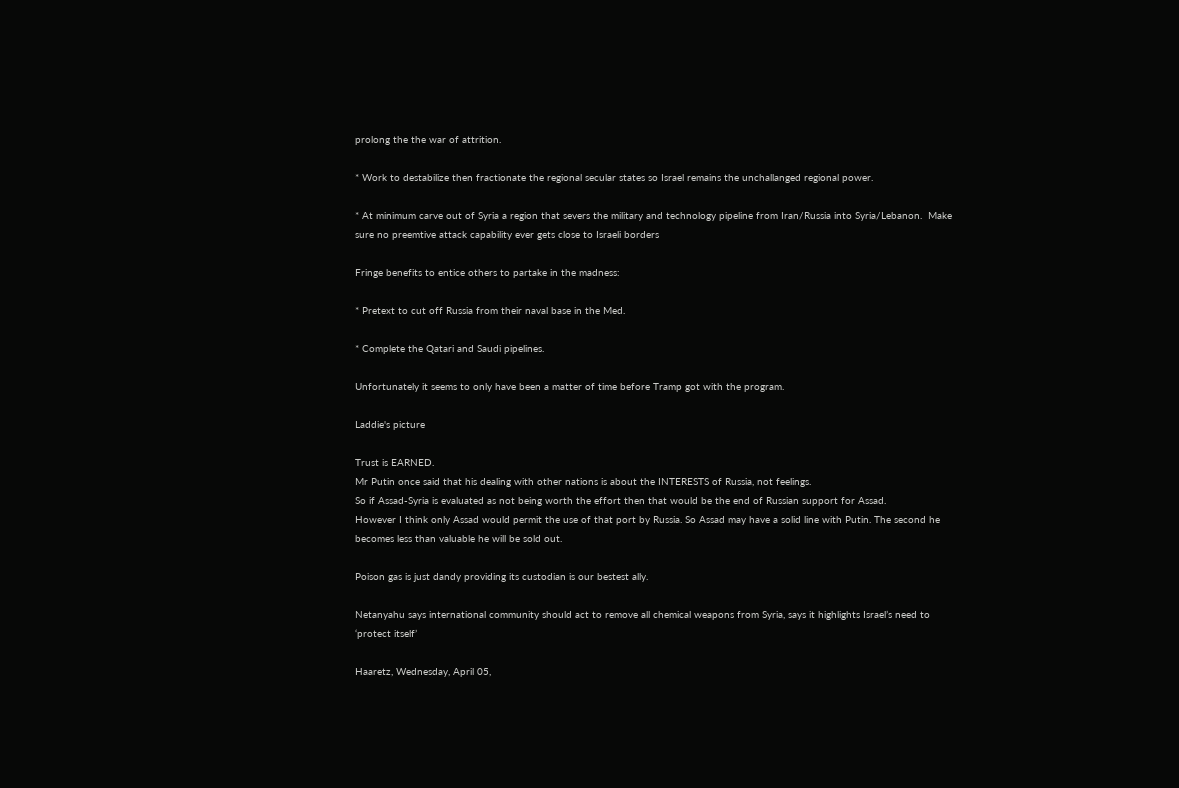prolong the the war of attrition.

* Work to destabilize then fractionate the regional secular states so Israel remains the unchallanged regional power.

* At minimum carve out of Syria a region that severs the military and technology pipeline from Iran/Russia into Syria/Lebanon.  Make sure no preemtive attack capability ever gets close to Israeli borders

Fringe benefits to entice others to partake in the madness:

* Pretext to cut off Russia from their naval base in the Med.

* Complete the Qatari and Saudi pipelines.

Unfortunately it seems to only have been a matter of time before Tramp got with the program.

Laddie's picture

Trust is EARNED.
Mr Putin once said that his dealing with other nations is about the INTERESTS of Russia, not feelings.
So if Assad-Syria is evaluated as not being worth the effort then that would be the end of Russian support for Assad.
However I think only Assad would permit the use of that port by Russia. So Assad may have a solid line with Putin. The second he becomes less than valuable he will be sold out.

Poison gas is just dandy providing its custodian is our bestest ally.

Netanyahu says international community should act to remove all chemical weapons from Syria, says it highlights Israel’s need to ‘protect itself’

Haaretz, Wednesday, April 05,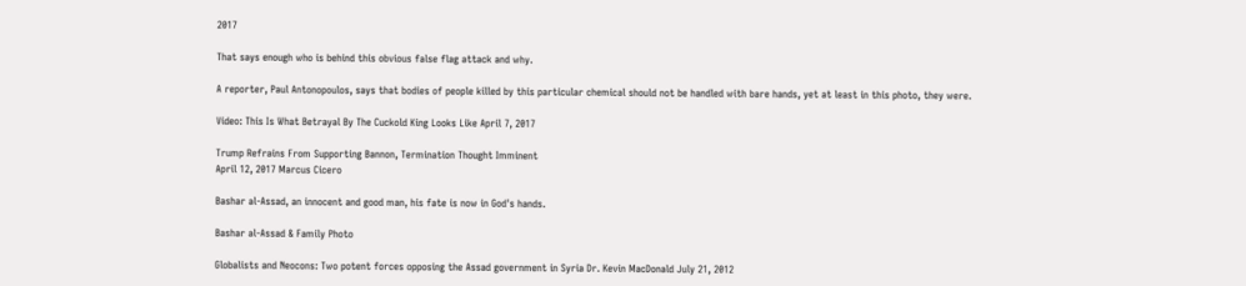2017

That says enough who is behind this obvious false flag attack and why.

A reporter, Paul Antonopoulos, says that bodies of people killed by this particular chemical should not be handled with bare hands, yet at least in this photo, they were.

Video: This Is What Betrayal By The Cuckold King Looks Like April 7, 2017

Trump Refrains From Supporting Bannon, Termination Thought Imminent
April 12, 2017 Marcus Cicero

Bashar al-Assad, an innocent and good man, his fate is now in God's hands.

Bashar al-Assad & Family Photo

Globalists and Neocons: Two potent forces opposing the Assad government in Syria Dr. Kevin MacDonald July 21, 2012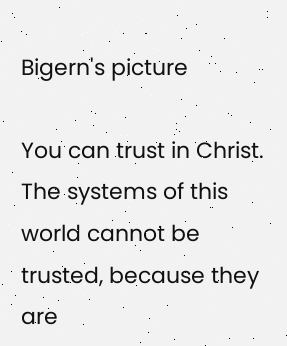Bigern's picture

You can trust in Christ. The systems of this world cannot be trusted, because they are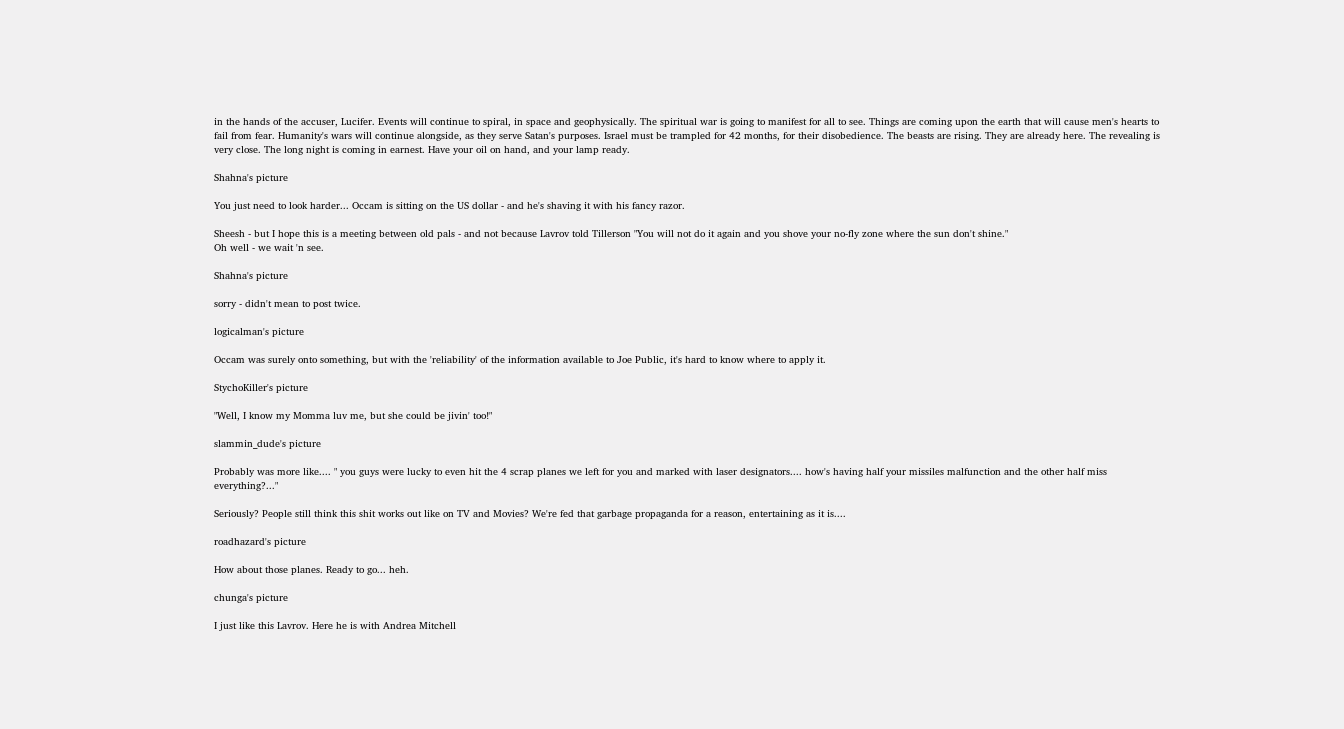in the hands of the accuser, Lucifer. Events will continue to spiral, in space and geophysically. The spiritual war is going to manifest for all to see. Things are coming upon the earth that will cause men's hearts to fail from fear. Humanity's wars will continue alongside, as they serve Satan's purposes. Israel must be trampled for 42 months, for their disobedience. The beasts are rising. They are already here. The revealing is very close. The long night is coming in earnest. Have your oil on hand, and your lamp ready.

Shahna's picture

You just need to look harder... Occam is sitting on the US dollar - and he's shaving it with his fancy razor.

Sheesh - but I hope this is a meeting between old pals - and not because Lavrov told Tillerson "You will not do it again and you shove your no-fly zone where the sun don't shine."
Oh well - we wait 'n see.

Shahna's picture

sorry - didn't mean to post twice.

logicalman's picture

Occam was surely onto something, but with the 'reliability' of the information available to Joe Public, it's hard to know where to apply it.

StychoKiller's picture

"Well, I know my Momma luv me, but she could be jivin' too!"

slammin_dude's picture

Probably was more like.... " you guys were lucky to even hit the 4 scrap planes we left for you and marked with laser designators.... how's having half your missiles malfunction and the other half miss everything?..."

Seriously? People still think this shit works out like on TV and Movies? We're fed that garbage propaganda for a reason, entertaining as it is....

roadhazard's picture

How about those planes. Ready to go... heh.

chunga's picture

I just like this Lavrov. Here he is with Andrea Mitchell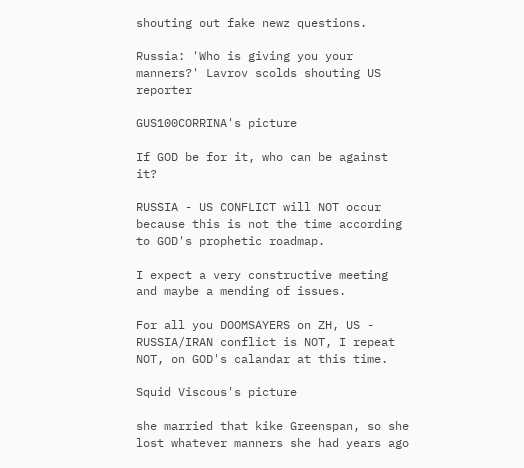shouting out fake newz questions.

Russia: 'Who is giving you your manners?' Lavrov scolds shouting US reporter

GUS100CORRINA's picture

If GOD be for it, who can be against it?

RUSSIA - US CONFLICT will NOT occur because this is not the time according to GOD's prophetic roadmap.

I expect a very constructive meeting and maybe a mending of issues.

For all you DOOMSAYERS on ZH, US - RUSSIA/IRAN conflict is NOT, I repeat NOT, on GOD's calandar at this time.

Squid Viscous's picture

she married that kike Greenspan, so she lost whatever manners she had years ago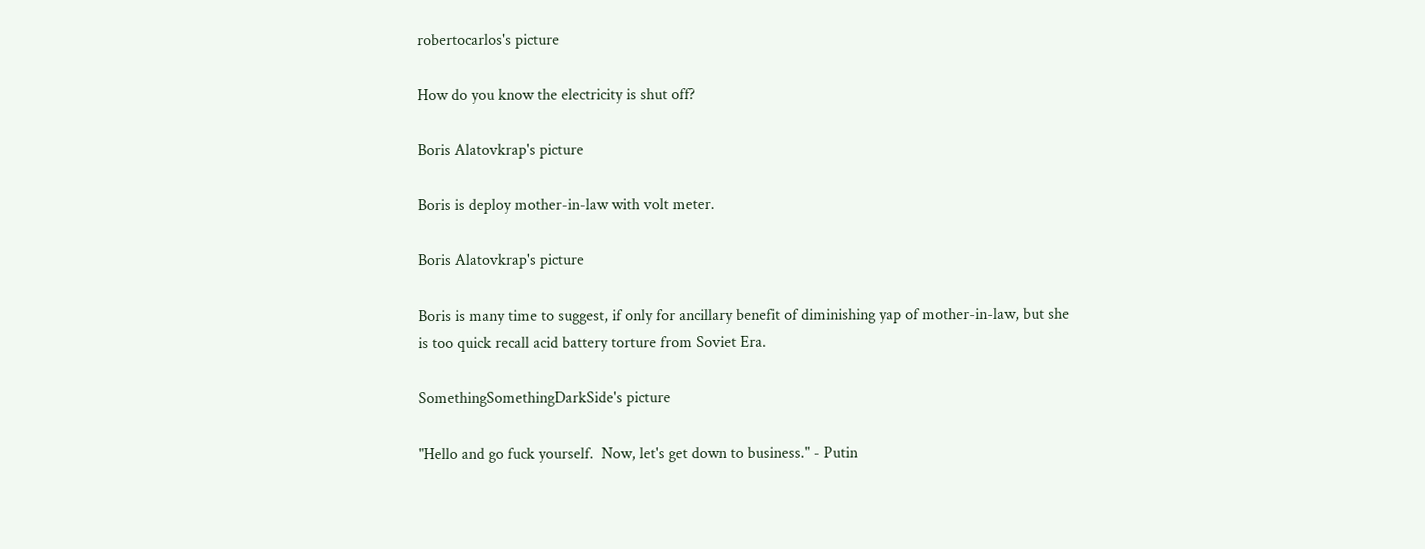robertocarlos's picture

How do you know the electricity is shut off?

Boris Alatovkrap's picture

Boris is deploy mother-in-law with volt meter.

Boris Alatovkrap's picture

Boris is many time to suggest, if only for ancillary benefit of diminishing yap of mother-in-law, but she is too quick recall acid battery torture from Soviet Era.

SomethingSomethingDarkSide's picture

"Hello and go fuck yourself.  Now, let's get down to business." - Putin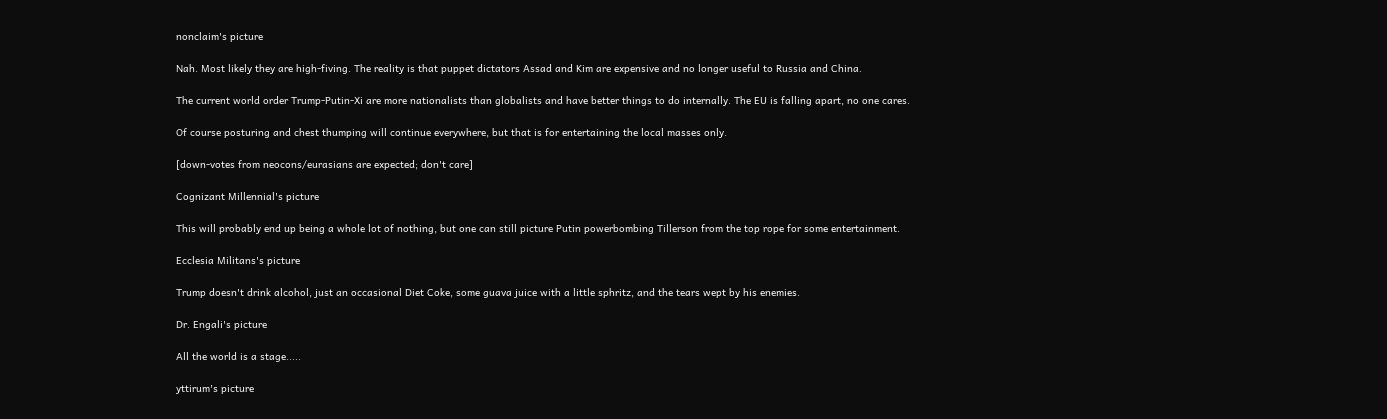nonclaim's picture

Nah. Most likely they are high-fiving. The reality is that puppet dictators Assad and Kim are expensive and no longer useful to Russia and China.

The current world order Trump-Putin-Xi are more nationalists than globalists and have better things to do internally. The EU is falling apart, no one cares.

Of course posturing and chest thumping will continue everywhere, but that is for entertaining the local masses only.

[down-votes from neocons/eurasians are expected; don't care]

Cognizant Millennial's picture

This will probably end up being a whole lot of nothing, but one can still picture Putin powerbombing Tillerson from the top rope for some entertainment.

Ecclesia Militans's picture

Trump doesn't drink alcohol, just an occasional Diet Coke, some guava juice with a little sphritz, and the tears wept by his enemies.

Dr. Engali's picture

All the world is a stage.....

yttirum's picture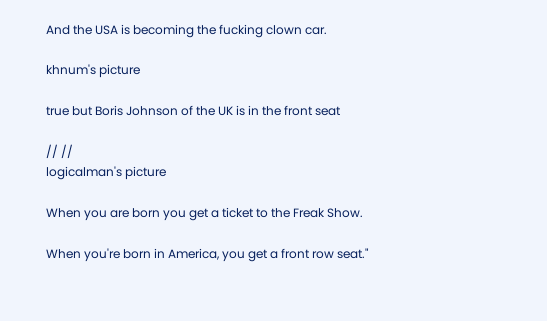And the USA is becoming the fucking clown car.

khnum's picture

true but Boris Johnson of the UK is in the front seat

// //
logicalman's picture

When you are born you get a ticket to the Freak Show.

When you're born in America, you get a front row seat."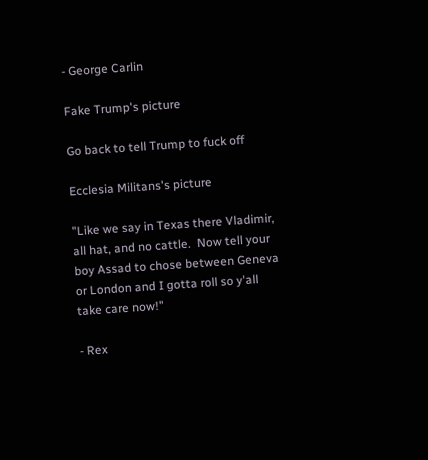- George Carlin

Fake Trump's picture

Go back to tell Trump to fuck off

Ecclesia Militans's picture

"Like we say in Texas there Vladimir, all hat, and no cattle.  Now tell your boy Assad to chose between Geneva or London and I gotta roll so y'all take care now!"

- Rex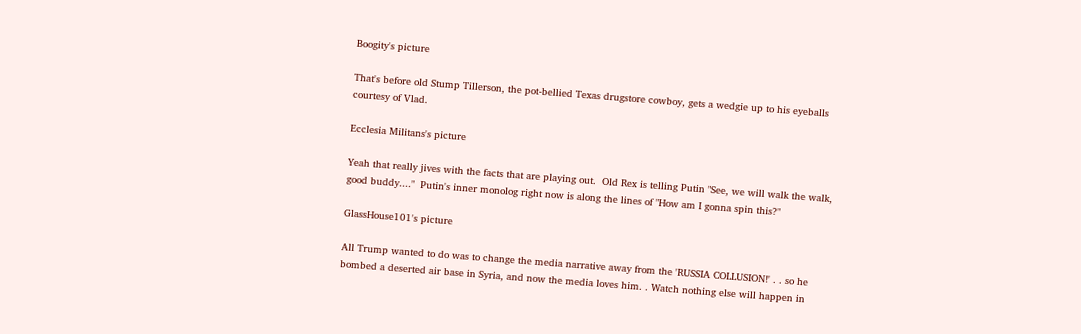Boogity's picture

That's before old Stump Tillerson, the pot-bellied Texas drugstore cowboy, gets a wedgie up to his eyeballs courtesy of Vlad.

Ecclesia Militans's picture

Yeah that really jives with the facts that are playing out.  Old Rex is telling Putin "See, we will walk the walk, good buddy...."  Putin's inner monolog right now is along the lines of "How am I gonna spin this?"

GlassHouse101's picture

All Trump wanted to do was to change the media narrative away from the 'RUSSIA COLLUSION!' . . so he bombed a deserted air base in Syria, and now the media loves him. . Watch nothing else will happen in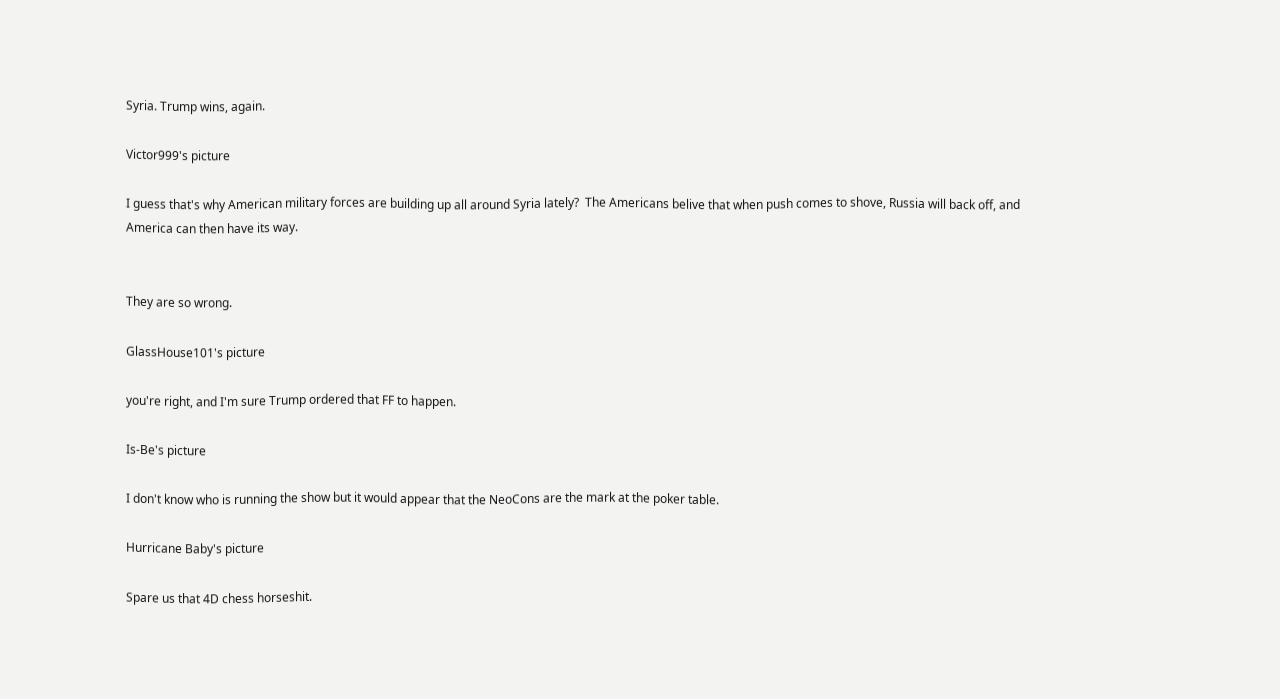Syria. Trump wins, again.

Victor999's picture

I guess that's why American military forces are building up all around Syria lately?  The Americans belive that when push comes to shove, Russia will back off, and America can then have its way.


They are so wrong.

GlassHouse101's picture

you're right, and I'm sure Trump ordered that FF to happen.

Is-Be's picture

I don't know who is running the show but it would appear that the NeoCons are the mark at the poker table.

Hurricane Baby's picture

Spare us that 4D chess horseshit.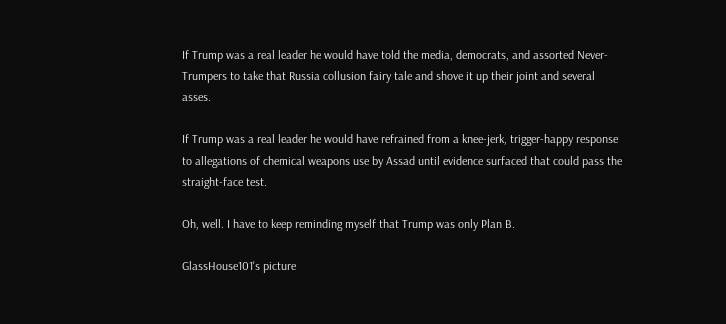If Trump was a real leader he would have told the media, democrats, and assorted Never-Trumpers to take that Russia collusion fairy tale and shove it up their joint and several asses.

If Trump was a real leader he would have refrained from a knee-jerk, trigger-happy response to allegations of chemical weapons use by Assad until evidence surfaced that could pass the straight-face test.

Oh, well. I have to keep reminding myself that Trump was only Plan B.

GlassHouse101's picture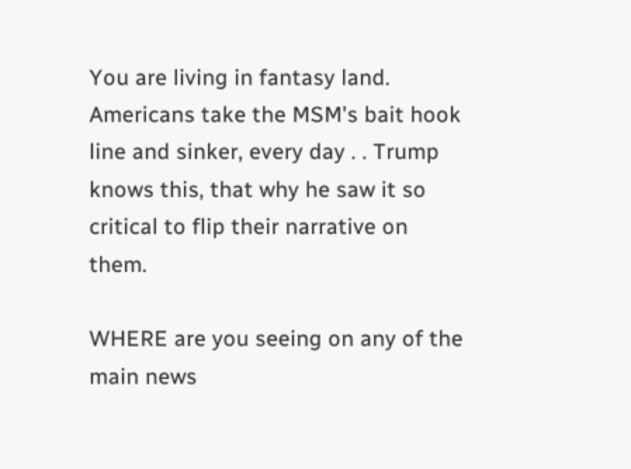You are living in fantasy land. Americans take the MSM's bait hook line and sinker, every day . . Trump knows this, that why he saw it so critical to flip their narrative on them.

WHERE are you seeing on any of the main news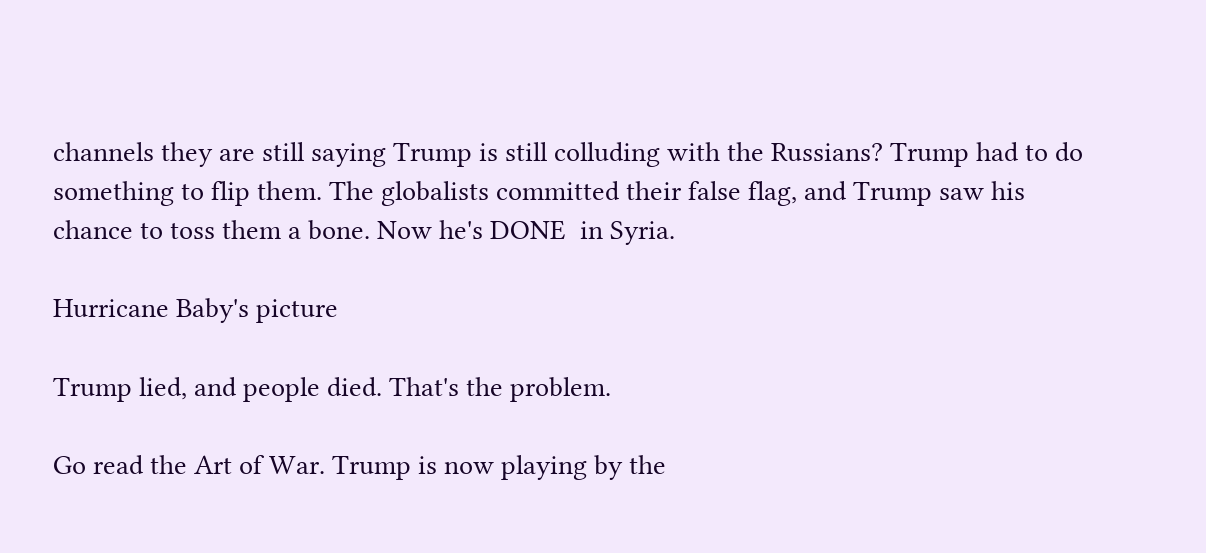channels they are still saying Trump is still colluding with the Russians? Trump had to do something to flip them. The globalists committed their false flag, and Trump saw his chance to toss them a bone. Now he's DONE  in Syria.

Hurricane Baby's picture

Trump lied, and people died. That's the problem.

Go read the Art of War. Trump is now playing by the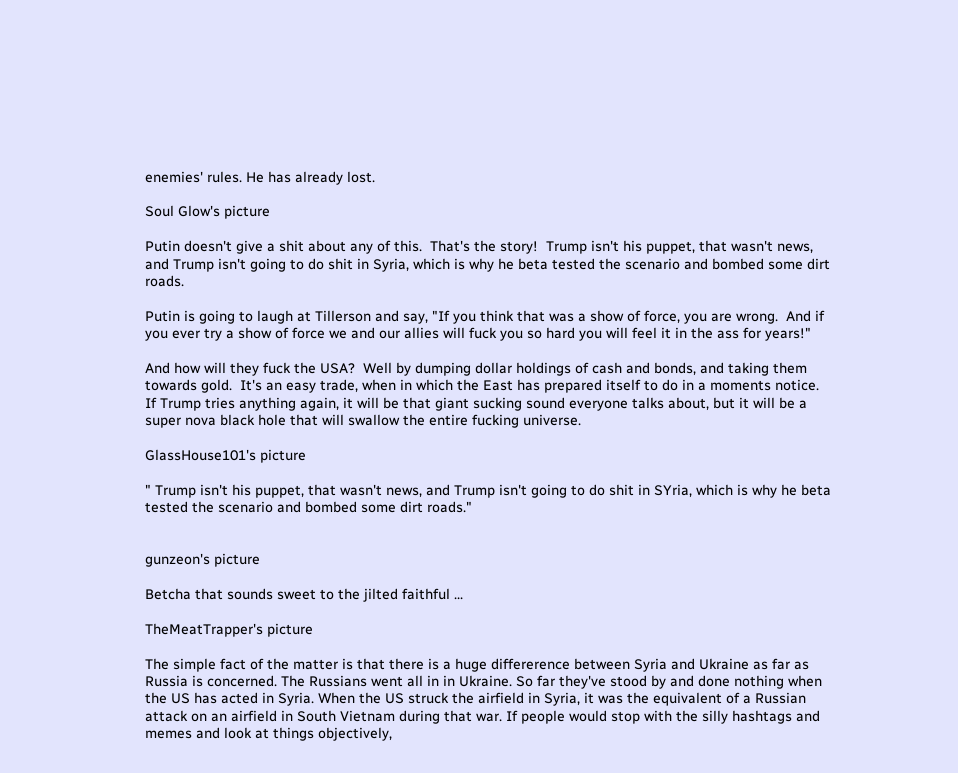enemies' rules. He has already lost.

Soul Glow's picture

Putin doesn't give a shit about any of this.  That's the story!  Trump isn't his puppet, that wasn't news, and Trump isn't going to do shit in Syria, which is why he beta tested the scenario and bombed some dirt roads.

Putin is going to laugh at Tillerson and say, "If you think that was a show of force, you are wrong.  And if you ever try a show of force we and our allies will fuck you so hard you will feel it in the ass for years!"

And how will they fuck the USA?  Well by dumping dollar holdings of cash and bonds, and taking them towards gold.  It's an easy trade, when in which the East has prepared itself to do in a moments notice.  If Trump tries anything again, it will be that giant sucking sound everyone talks about, but it will be a super nova black hole that will swallow the entire fucking universe.

GlassHouse101's picture

" Trump isn't his puppet, that wasn't news, and Trump isn't going to do shit in SYria, which is why he beta tested the scenario and bombed some dirt roads."


gunzeon's picture

Betcha that sounds sweet to the jilted faithful ...

TheMeatTrapper's picture

The simple fact of the matter is that there is a huge differerence between Syria and Ukraine as far as Russia is concerned. The Russians went all in in Ukraine. So far they've stood by and done nothing when the US has acted in Syria. When the US struck the airfield in Syria, it was the equivalent of a Russian attack on an airfield in South Vietnam during that war. If people would stop with the silly hashtags and memes and look at things objectively,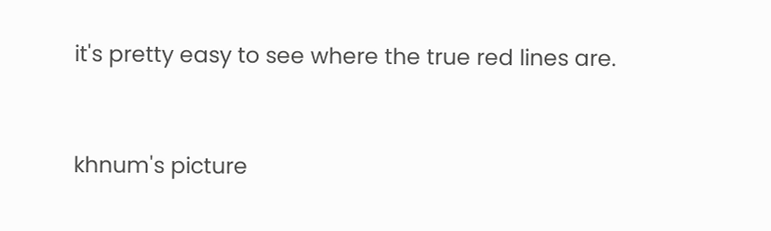it's pretty easy to see where the true red lines are.


khnum's picture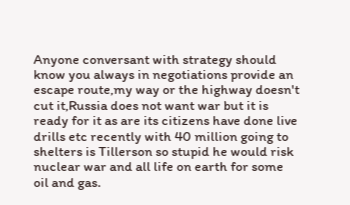Anyone conversant with strategy should know you always in negotiations provide an escape route,my way or the highway doesn't cut it,Russia does not want war but it is ready for it as are its citizens have done live drills etc recently with 40 million going to shelters is Tillerson so stupid he would risk nuclear war and all life on earth for some oil and gas.